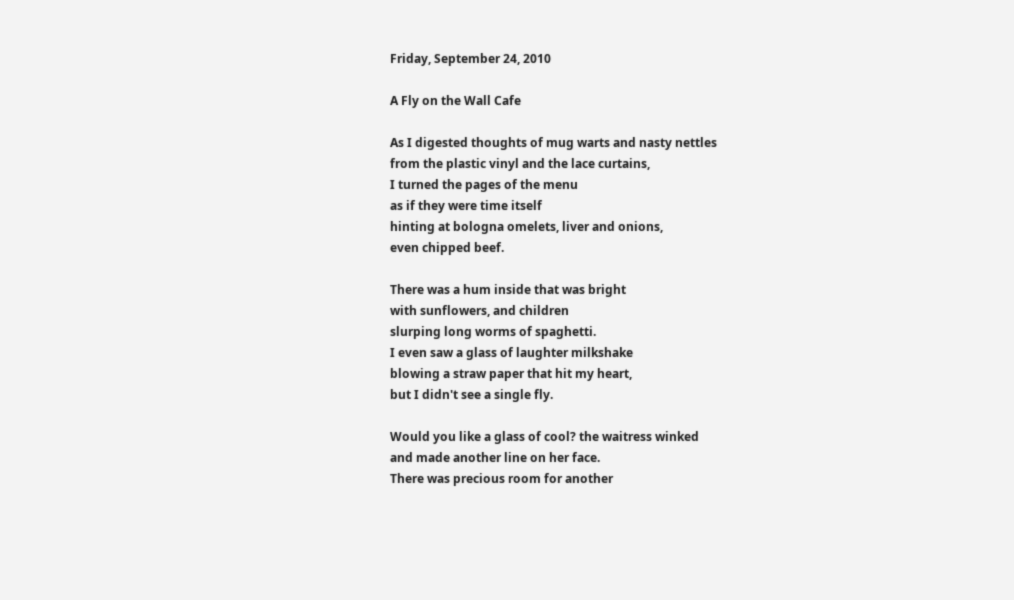Friday, September 24, 2010

A Fly on the Wall Cafe

As I digested thoughts of mug warts and nasty nettles
from the plastic vinyl and the lace curtains,
I turned the pages of the menu
as if they were time itself
hinting at bologna omelets, liver and onions,
even chipped beef.

There was a hum inside that was bright
with sunflowers, and children
slurping long worms of spaghetti.
I even saw a glass of laughter milkshake
blowing a straw paper that hit my heart,
but I didn't see a single fly.

Would you like a glass of cool? the waitress winked
and made another line on her face.
There was precious room for another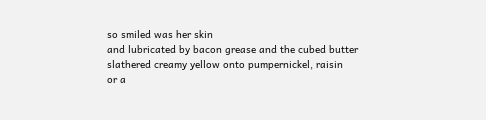so smiled was her skin
and lubricated by bacon grease and the cubed butter
slathered creamy yellow onto pumpernickel, raisin
or a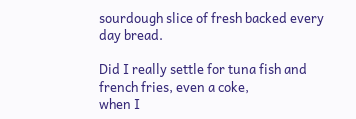sourdough slice of fresh backed every day bread.

Did I really settle for tuna fish and french fries, even a coke,
when I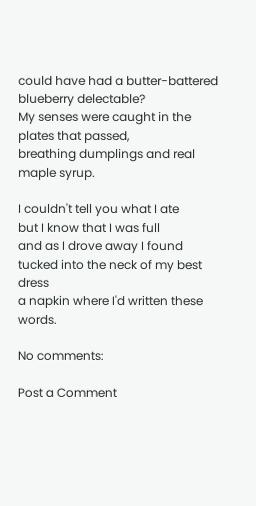could have had a butter-battered blueberry delectable?
My senses were caught in the plates that passed,
breathing dumplings and real maple syrup.

I couldn't tell you what I ate
but I know that I was full
and as I drove away I found
tucked into the neck of my best dress
a napkin where I'd written these words.

No comments:

Post a Comment